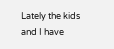Lately the kids and I have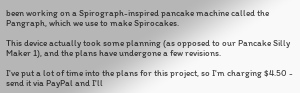been working on a Spirograph-inspired pancake machine called the Pangraph, which we use to make Spirocakes.

This device actually took some planning (as opposed to our Pancake Silly Maker 1), and the plans have undergone a few revisions.

I've put a lot of time into the plans for this project, so I'm charging $4.50 - send it via PayPal and I'll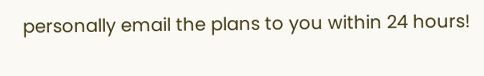personally email the plans to you within 24 hours!